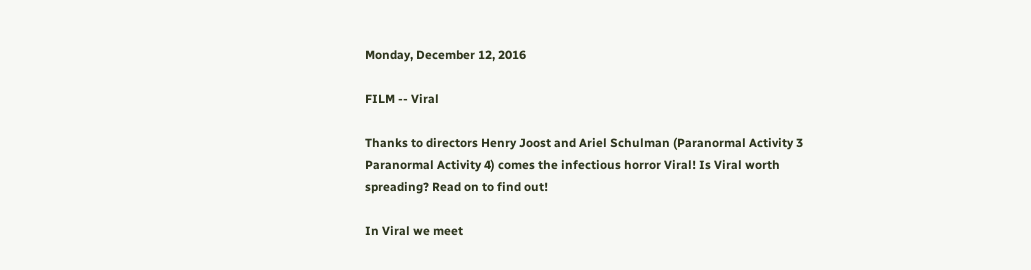Monday, December 12, 2016

FILM -- Viral

Thanks to directors Henry Joost and Ariel Schulman (Paranormal Activity 3 Paranormal Activity 4) comes the infectious horror Viral! Is Viral worth spreading? Read on to find out!

In Viral we meet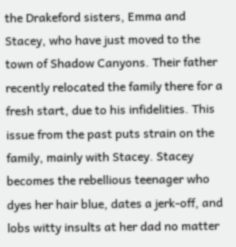the Drakeford sisters, Emma and Stacey, who have just moved to the town of Shadow Canyons. Their father recently relocated the family there for a fresh start, due to his infidelities. This issue from the past puts strain on the family, mainly with Stacey. Stacey becomes the rebellious teenager who dyes her hair blue, dates a jerk-off, and lobs witty insults at her dad no matter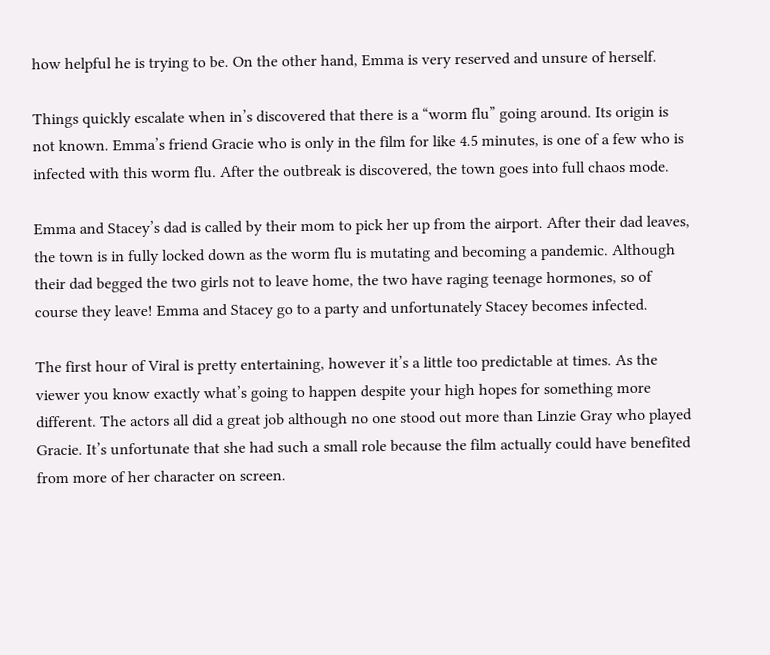how helpful he is trying to be. On the other hand, Emma is very reserved and unsure of herself.

Things quickly escalate when in’s discovered that there is a “worm flu” going around. Its origin is not known. Emma’s friend Gracie who is only in the film for like 4.5 minutes, is one of a few who is infected with this worm flu. After the outbreak is discovered, the town goes into full chaos mode.

Emma and Stacey’s dad is called by their mom to pick her up from the airport. After their dad leaves, the town is in fully locked down as the worm flu is mutating and becoming a pandemic. Although their dad begged the two girls not to leave home, the two have raging teenage hormones, so of course they leave! Emma and Stacey go to a party and unfortunately Stacey becomes infected.

The first hour of Viral is pretty entertaining, however it’s a little too predictable at times. As the viewer you know exactly what’s going to happen despite your high hopes for something more different. The actors all did a great job although no one stood out more than Linzie Gray who played Gracie. It’s unfortunate that she had such a small role because the film actually could have benefited from more of her character on screen.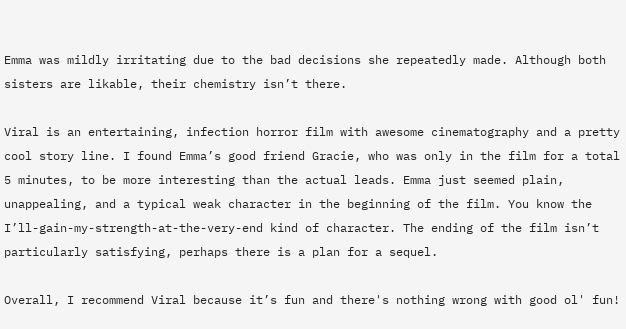Emma was mildly irritating due to the bad decisions she repeatedly made. Although both sisters are likable, their chemistry isn’t there.

Viral is an entertaining, infection horror film with awesome cinematography and a pretty cool story line. I found Emma’s good friend Gracie, who was only in the film for a total 5 minutes, to be more interesting than the actual leads. Emma just seemed plain, unappealing, and a typical weak character in the beginning of the film. You know the I’ll-gain-my-strength-at-the-very-end kind of character. The ending of the film isn’t particularly satisfying, perhaps there is a plan for a sequel.

Overall, I recommend Viral because it’s fun and there's nothing wrong with good ol' fun!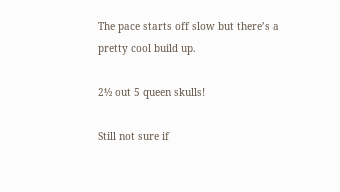The pace starts off slow but there’s a pretty cool build up.

2½ out 5 queen skulls!

Still not sure if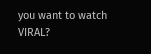you want to watch VIRAL?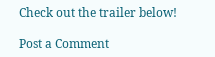Check out the trailer below!

Post a Comment